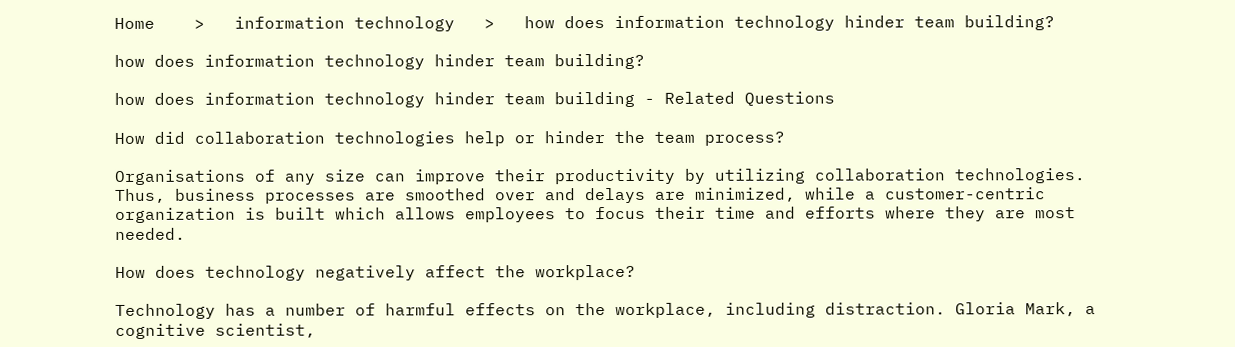Home    >   information technology   >   how does information technology hinder team building?

how does information technology hinder team building?

how does information technology hinder team building - Related Questions

How did collaboration technologies help or hinder the team process?

Organisations of any size can improve their productivity by utilizing collaboration technologies. Thus, business processes are smoothed over and delays are minimized, while a customer-centric organization is built which allows employees to focus their time and efforts where they are most needed.

How does technology negatively affect the workplace?

Technology has a number of harmful effects on the workplace, including distraction. Gloria Mark, a cognitive scientist,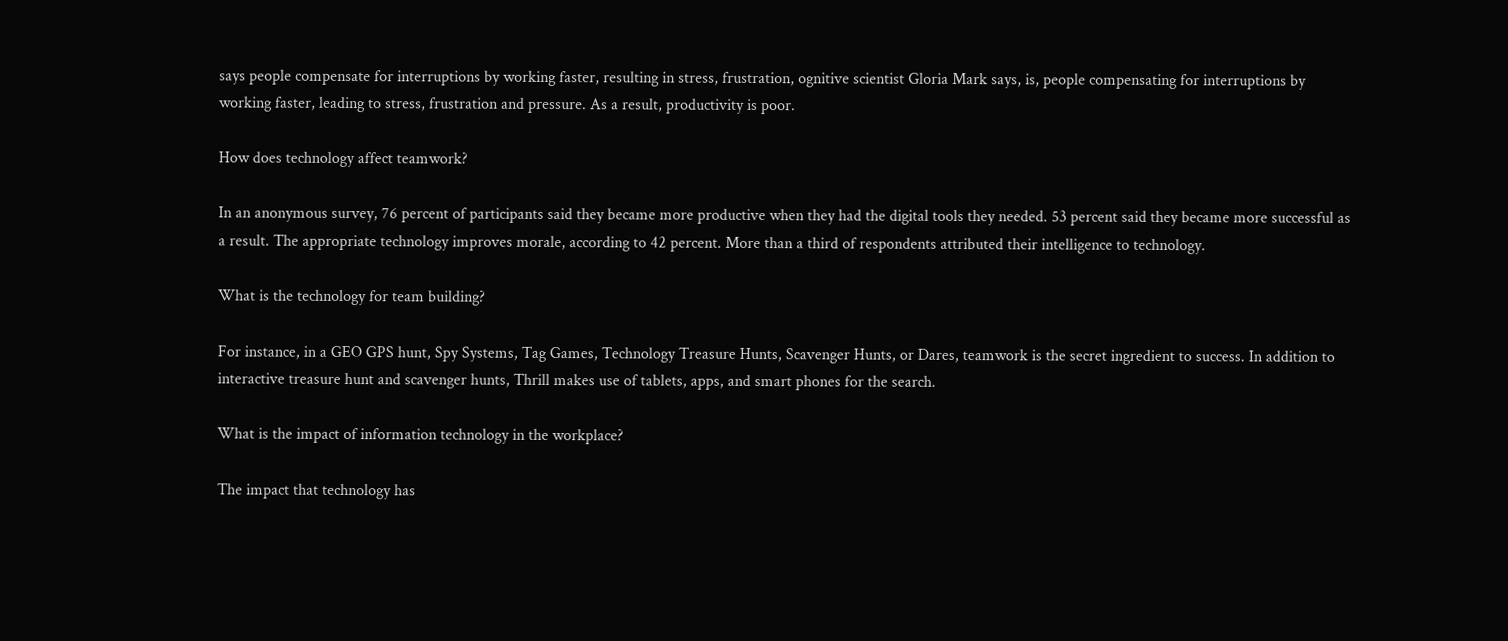says people compensate for interruptions by working faster, resulting in stress, frustration, ognitive scientist Gloria Mark says, is, people compensating for interruptions by working faster, leading to stress, frustration and pressure. As a result, productivity is poor.

How does technology affect teamwork?

In an anonymous survey, 76 percent of participants said they became more productive when they had the digital tools they needed. 53 percent said they became more successful as a result. The appropriate technology improves morale, according to 42 percent. More than a third of respondents attributed their intelligence to technology.

What is the technology for team building?

For instance, in a GEO GPS hunt, Spy Systems, Tag Games, Technology Treasure Hunts, Scavenger Hunts, or Dares, teamwork is the secret ingredient to success. In addition to interactive treasure hunt and scavenger hunts, Thrill makes use of tablets, apps, and smart phones for the search.

What is the impact of information technology in the workplace?

The impact that technology has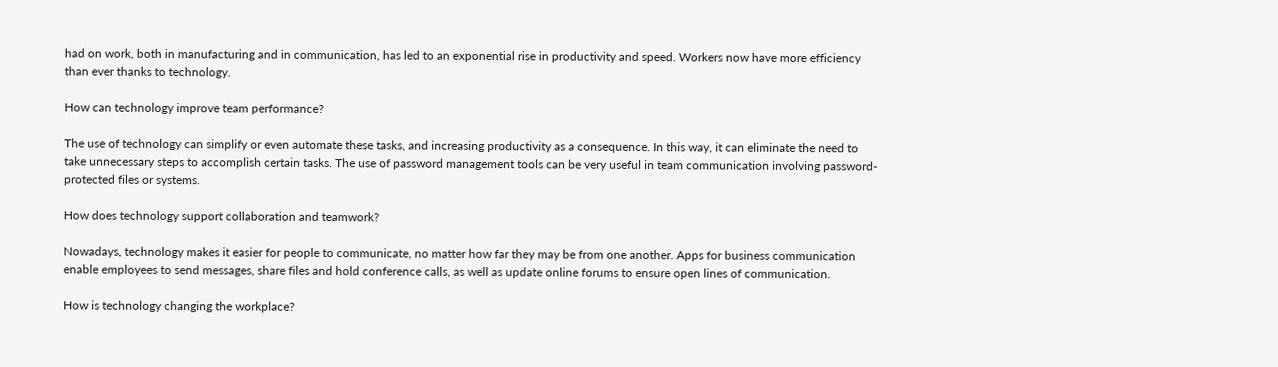had on work, both in manufacturing and in communication, has led to an exponential rise in productivity and speed. Workers now have more efficiency than ever thanks to technology.

How can technology improve team performance?

The use of technology can simplify or even automate these tasks, and increasing productivity as a consequence. In this way, it can eliminate the need to take unnecessary steps to accomplish certain tasks. The use of password management tools can be very useful in team communication involving password-protected files or systems.

How does technology support collaboration and teamwork?

Nowadays, technology makes it easier for people to communicate, no matter how far they may be from one another. Apps for business communication enable employees to send messages, share files and hold conference calls, as well as update online forums to ensure open lines of communication.

How is technology changing the workplace?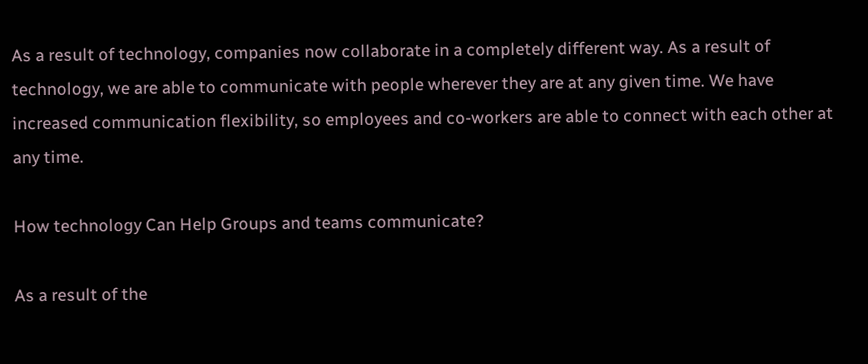As a result of technology, companies now collaborate in a completely different way. As a result of technology, we are able to communicate with people wherever they are at any given time. We have increased communication flexibility, so employees and co-workers are able to connect with each other at any time.

How technology Can Help Groups and teams communicate?

As a result of the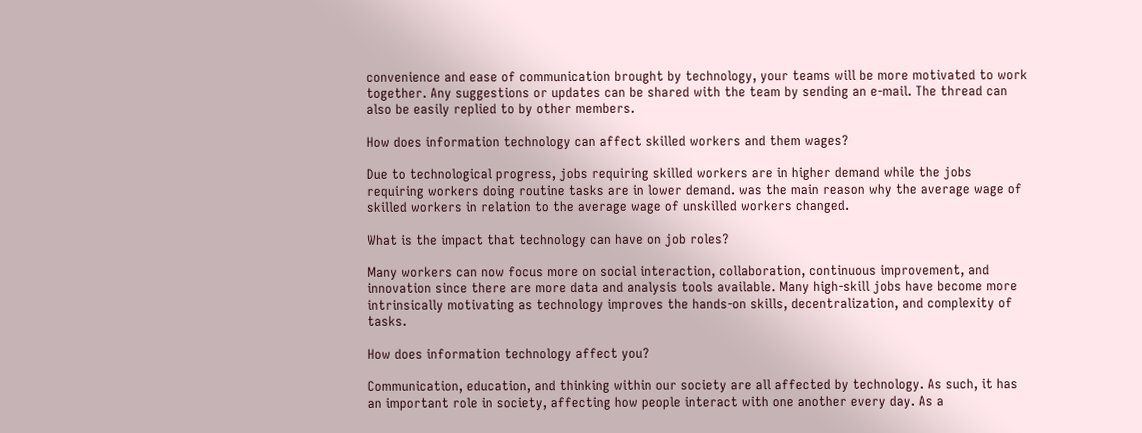convenience and ease of communication brought by technology, your teams will be more motivated to work together. Any suggestions or updates can be shared with the team by sending an e-mail. The thread can also be easily replied to by other members.

How does information technology can affect skilled workers and them wages?

Due to technological progress, jobs requiring skilled workers are in higher demand while the jobs requiring workers doing routine tasks are in lower demand. was the main reason why the average wage of skilled workers in relation to the average wage of unskilled workers changed.

What is the impact that technology can have on job roles?

Many workers can now focus more on social interaction, collaboration, continuous improvement, and innovation since there are more data and analysis tools available. Many high-skill jobs have become more intrinsically motivating as technology improves the hands-on skills, decentralization, and complexity of tasks.

How does information technology affect you?

Communication, education, and thinking within our society are all affected by technology. As such, it has an important role in society, affecting how people interact with one another every day. As a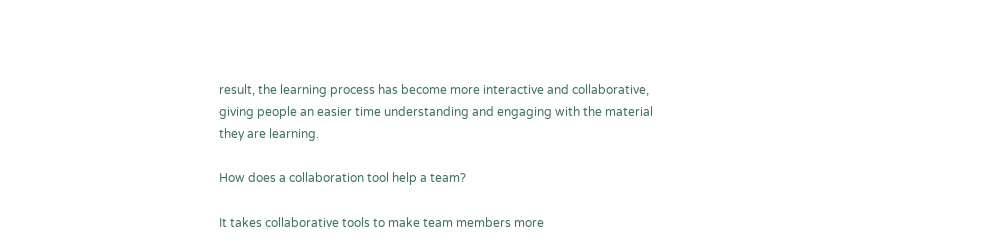result, the learning process has become more interactive and collaborative, giving people an easier time understanding and engaging with the material they are learning.

How does a collaboration tool help a team?

It takes collaborative tools to make team members more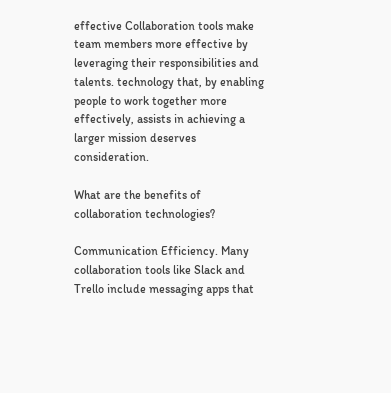effective Collaboration tools make team members more effective by leveraging their responsibilities and talents. technology that, by enabling people to work together more effectively, assists in achieving a larger mission deserves consideration.

What are the benefits of collaboration technologies?

Communication Efficiency. Many collaboration tools like Slack and Trello include messaging apps that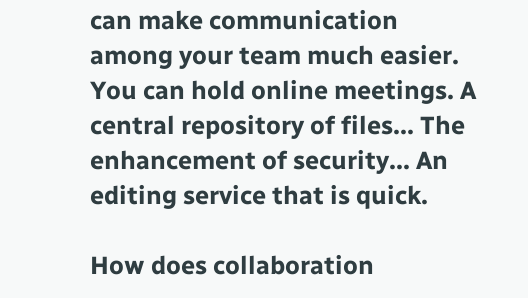can make communication among your team much easier. You can hold online meetings. A central repository of files... The enhancement of security... An editing service that is quick.

How does collaboration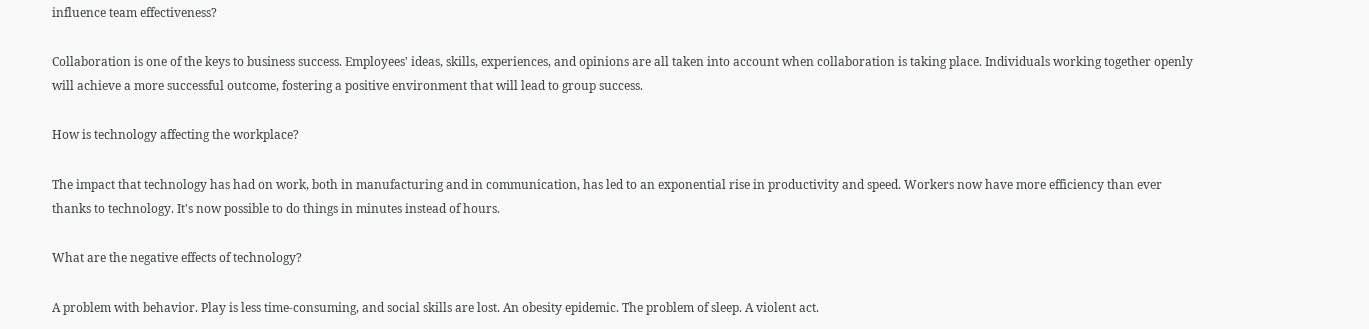influence team effectiveness?

Collaboration is one of the keys to business success. Employees' ideas, skills, experiences, and opinions are all taken into account when collaboration is taking place. Individuals working together openly will achieve a more successful outcome, fostering a positive environment that will lead to group success.

How is technology affecting the workplace?

The impact that technology has had on work, both in manufacturing and in communication, has led to an exponential rise in productivity and speed. Workers now have more efficiency than ever thanks to technology. It's now possible to do things in minutes instead of hours.

What are the negative effects of technology?

A problem with behavior. Play is less time-consuming, and social skills are lost. An obesity epidemic. The problem of sleep. A violent act.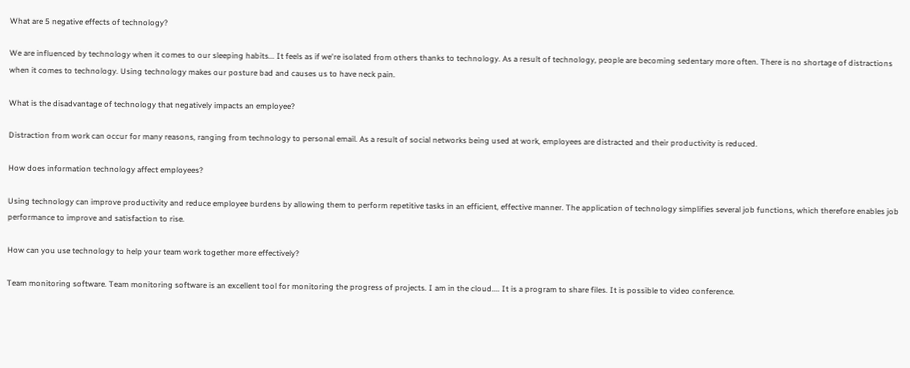What are 5 negative effects of technology?

We are influenced by technology when it comes to our sleeping habits... It feels as if we're isolated from others thanks to technology. As a result of technology, people are becoming sedentary more often. There is no shortage of distractions when it comes to technology. Using technology makes our posture bad and causes us to have neck pain.

What is the disadvantage of technology that negatively impacts an employee?

Distraction from work can occur for many reasons, ranging from technology to personal email. As a result of social networks being used at work, employees are distracted and their productivity is reduced.

How does information technology affect employees?

Using technology can improve productivity and reduce employee burdens by allowing them to perform repetitive tasks in an efficient, effective manner. The application of technology simplifies several job functions, which therefore enables job performance to improve and satisfaction to rise.

How can you use technology to help your team work together more effectively?

Team monitoring software. Team monitoring software is an excellent tool for monitoring the progress of projects. I am in the cloud.... It is a program to share files. It is possible to video conference.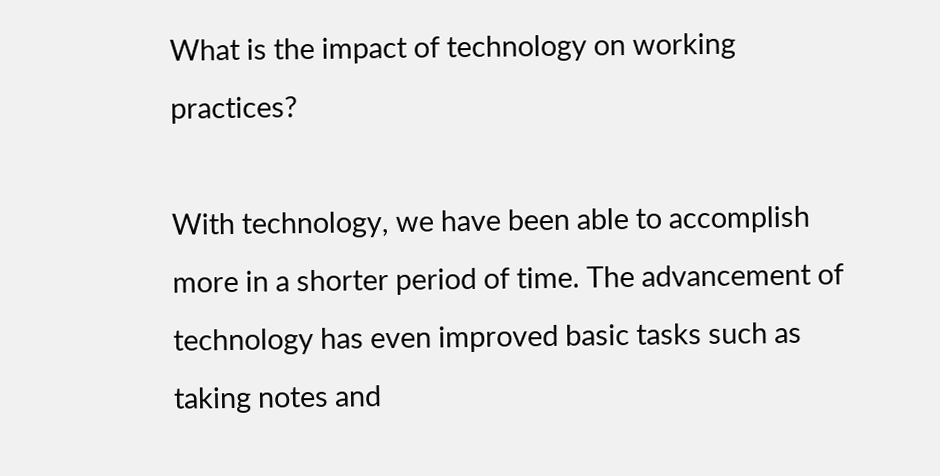What is the impact of technology on working practices?

With technology, we have been able to accomplish more in a shorter period of time. The advancement of technology has even improved basic tasks such as taking notes and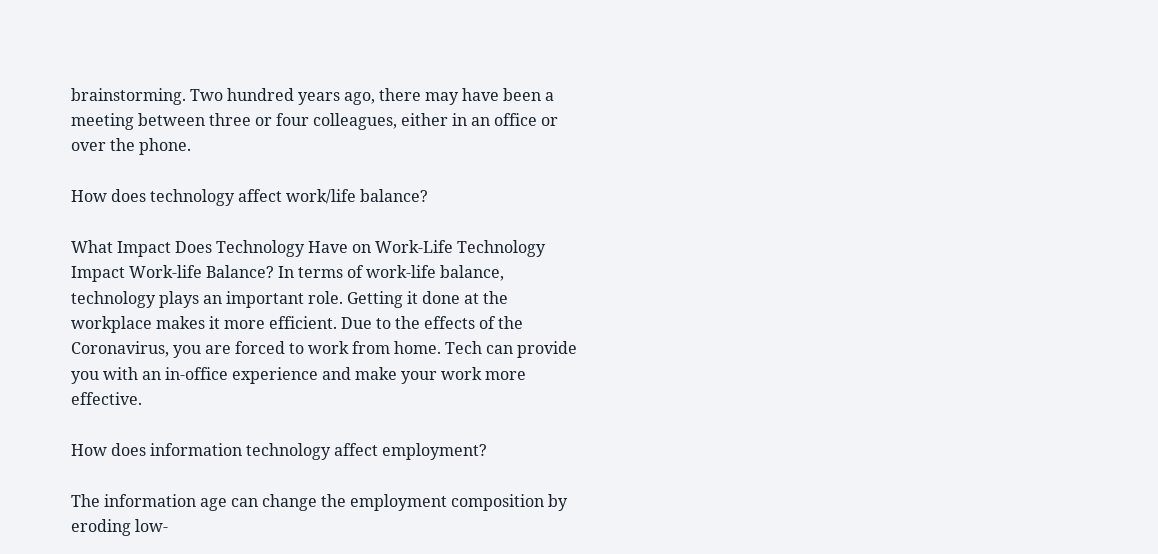brainstorming. Two hundred years ago, there may have been a meeting between three or four colleagues, either in an office or over the phone.

How does technology affect work/life balance?

What Impact Does Technology Have on Work-Life Technology Impact Work-life Balance? In terms of work-life balance, technology plays an important role. Getting it done at the workplace makes it more efficient. Due to the effects of the Coronavirus, you are forced to work from home. Tech can provide you with an in-office experience and make your work more effective.

How does information technology affect employment?

The information age can change the employment composition by eroding low-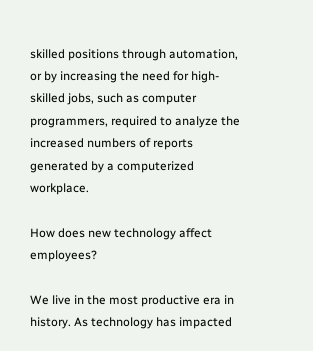skilled positions through automation, or by increasing the need for high-skilled jobs, such as computer programmers, required to analyze the increased numbers of reports generated by a computerized workplace.

How does new technology affect employees?

We live in the most productive era in history. As technology has impacted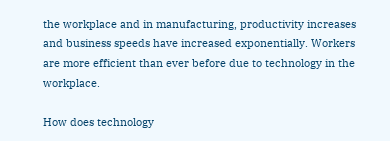the workplace and in manufacturing, productivity increases and business speeds have increased exponentially. Workers are more efficient than ever before due to technology in the workplace.

How does technology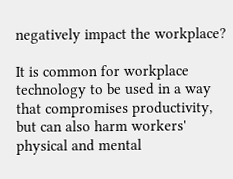negatively impact the workplace?

It is common for workplace technology to be used in a way that compromises productivity, but can also harm workers' physical and mental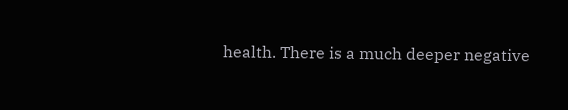health. There is a much deeper negative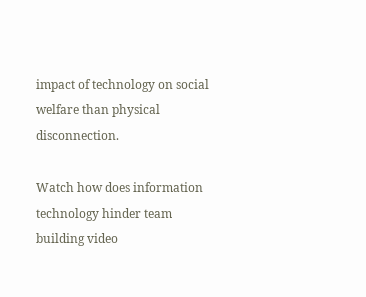impact of technology on social welfare than physical disconnection.

Watch how does information technology hinder team building video